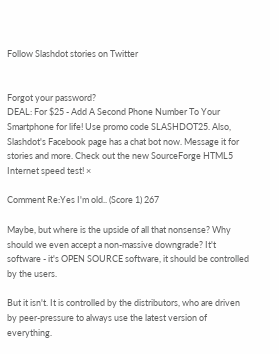Follow Slashdot stories on Twitter


Forgot your password?
DEAL: For $25 - Add A Second Phone Number To Your Smartphone for life! Use promo code SLASHDOT25. Also, Slashdot's Facebook page has a chat bot now. Message it for stories and more. Check out the new SourceForge HTML5 Internet speed test! ×

Comment Re:Yes I'm old.. (Score 1) 267

Maybe, but where is the upside of all that nonsense? Why should we even accept a non-massive downgrade? It't software - it's OPEN SOURCE software, it should be controlled by the users.

But it isn't. It is controlled by the distributors, who are driven by peer-pressure to always use the latest version of everything.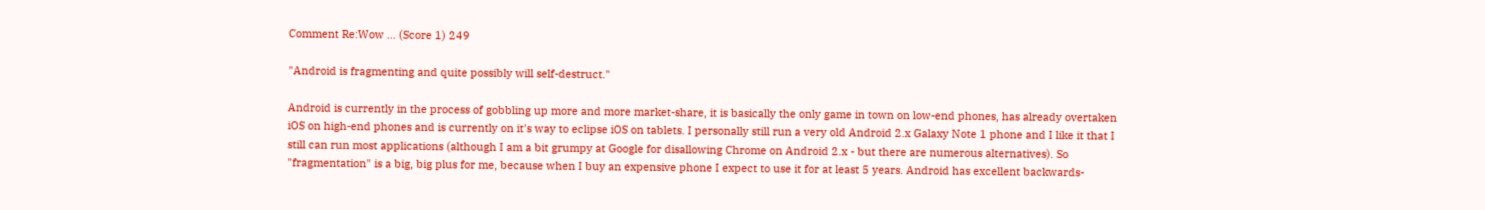Comment Re:Wow ... (Score 1) 249

"Android is fragmenting and quite possibly will self-destruct."

Android is currently in the process of gobbling up more and more market-share, it is basically the only game in town on low-end phones, has already overtaken iOS on high-end phones and is currently on it's way to eclipse iOS on tablets. I personally still run a very old Android 2.x Galaxy Note 1 phone and I like it that I still can run most applications (although I am a bit grumpy at Google for disallowing Chrome on Android 2.x - but there are numerous alternatives). So "fragmentation" is a big, big plus for me, because when I buy an expensive phone I expect to use it for at least 5 years. Android has excellent backwards-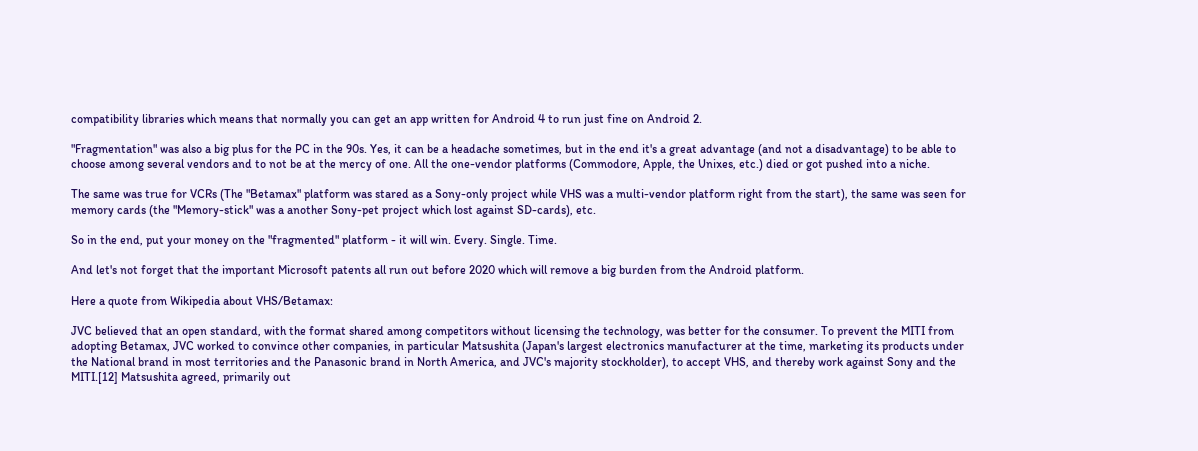compatibility libraries which means that normally you can get an app written for Android 4 to run just fine on Android 2.

"Fragmentation" was also a big plus for the PC in the 90s. Yes, it can be a headache sometimes, but in the end it's a great advantage (and not a disadvantage) to be able to choose among several vendors and to not be at the mercy of one. All the one-vendor platforms (Commodore, Apple, the Unixes, etc.) died or got pushed into a niche.

The same was true for VCRs (The "Betamax" platform was stared as a Sony-only project while VHS was a multi-vendor platform right from the start), the same was seen for memory cards (the "Memory-stick" was a another Sony-pet project which lost against SD-cards), etc.

So in the end, put your money on the "fragmented" platform - it will win. Every. Single. Time.

And let's not forget that the important Microsoft patents all run out before 2020 which will remove a big burden from the Android platform.

Here a quote from Wikipedia about VHS/Betamax:

JVC believed that an open standard, with the format shared among competitors without licensing the technology, was better for the consumer. To prevent the MITI from adopting Betamax, JVC worked to convince other companies, in particular Matsushita (Japan's largest electronics manufacturer at the time, marketing its products under the National brand in most territories and the Panasonic brand in North America, and JVC's majority stockholder), to accept VHS, and thereby work against Sony and the MITI.[12] Matsushita agreed, primarily out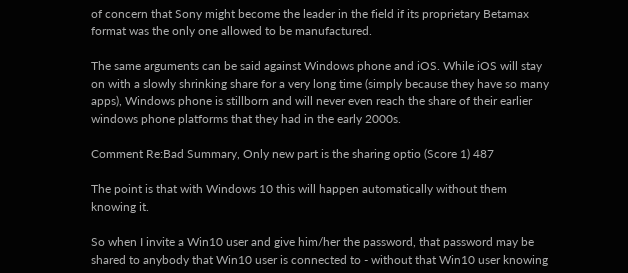of concern that Sony might become the leader in the field if its proprietary Betamax format was the only one allowed to be manufactured.

The same arguments can be said against Windows phone and iOS. While iOS will stay on with a slowly shrinking share for a very long time (simply because they have so many apps), Windows phone is stillborn and will never even reach the share of their earlier windows phone platforms that they had in the early 2000s.

Comment Re:Bad Summary, Only new part is the sharing optio (Score 1) 487

The point is that with Windows 10 this will happen automatically without them knowing it.

So when I invite a Win10 user and give him/her the password, that password may be shared to anybody that Win10 user is connected to - without that Win10 user knowing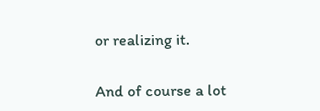or realizing it.

And of course a lot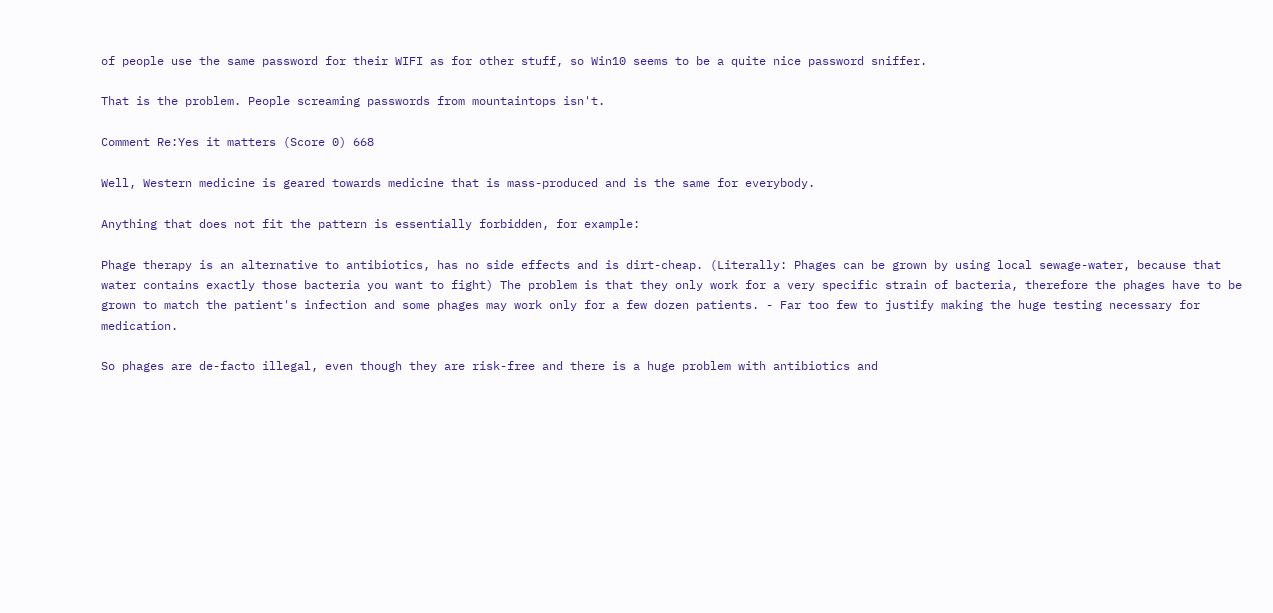of people use the same password for their WIFI as for other stuff, so Win10 seems to be a quite nice password sniffer.

That is the problem. People screaming passwords from mountaintops isn't.

Comment Re:Yes it matters (Score 0) 668

Well, Western medicine is geared towards medicine that is mass-produced and is the same for everybody.

Anything that does not fit the pattern is essentially forbidden, for example:

Phage therapy is an alternative to antibiotics, has no side effects and is dirt-cheap. (Literally: Phages can be grown by using local sewage-water, because that water contains exactly those bacteria you want to fight) The problem is that they only work for a very specific strain of bacteria, therefore the phages have to be grown to match the patient's infection and some phages may work only for a few dozen patients. - Far too few to justify making the huge testing necessary for medication.

So phages are de-facto illegal, even though they are risk-free and there is a huge problem with antibiotics and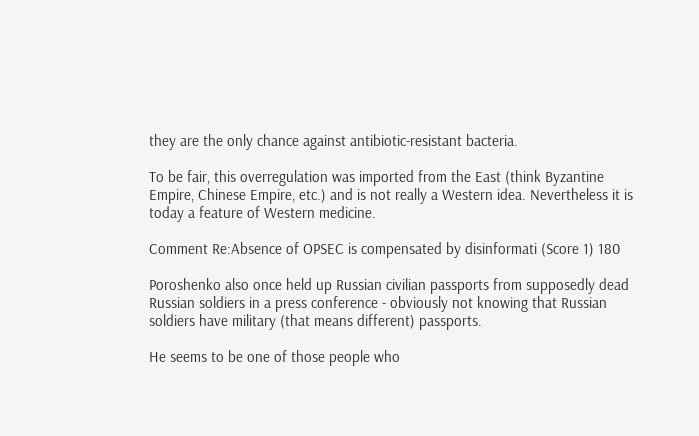they are the only chance against antibiotic-resistant bacteria.

To be fair, this overregulation was imported from the East (think Byzantine Empire, Chinese Empire, etc.) and is not really a Western idea. Nevertheless it is today a feature of Western medicine.

Comment Re:Absence of OPSEC is compensated by disinformati (Score 1) 180

Poroshenko also once held up Russian civilian passports from supposedly dead Russian soldiers in a press conference - obviously not knowing that Russian soldiers have military (that means different) passports.

He seems to be one of those people who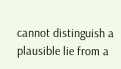cannot distinguish a plausible lie from a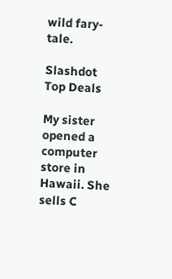wild fary-tale.

Slashdot Top Deals

My sister opened a computer store in Hawaii. She sells C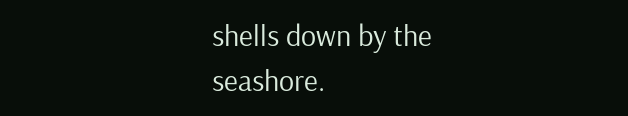shells down by the seashore.